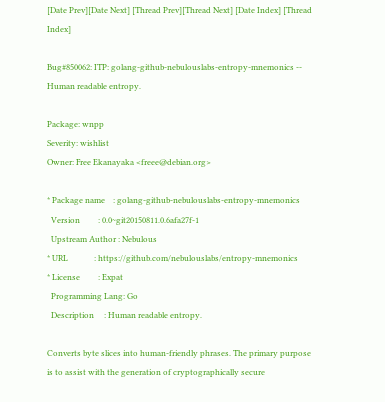[Date Prev][Date Next] [Thread Prev][Thread Next] [Date Index] [Thread Index]

Bug#850062: ITP: golang-github-nebulouslabs-entropy-mnemonics -- Human readable entropy.

Package: wnpp
Severity: wishlist
Owner: Free Ekanayaka <freee@debian.org>

* Package name    : golang-github-nebulouslabs-entropy-mnemonics
  Version         : 0.0~git20150811.0.6afa27f-1
  Upstream Author : Nebulous
* URL             : https://github.com/nebulouslabs/entropy-mnemonics
* License         : Expat
  Programming Lang: Go
  Description     : Human readable entropy.

Converts byte slices into human-friendly phrases. The primary purpose
is to assist with the generation of cryptographically secure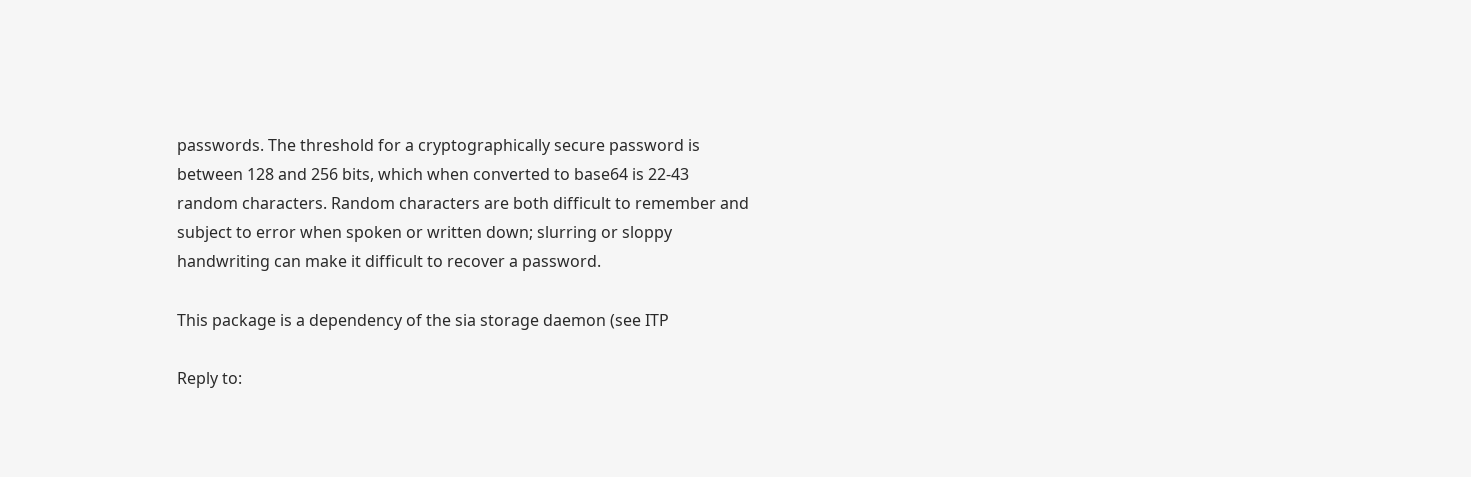passwords. The threshold for a cryptographically secure password is
between 128 and 256 bits, which when converted to base64 is 22-43
random characters. Random characters are both difficult to remember and
subject to error when spoken or written down; slurring or sloppy
handwriting can make it difficult to recover a password.

This package is a dependency of the sia storage daemon (see ITP

Reply to: